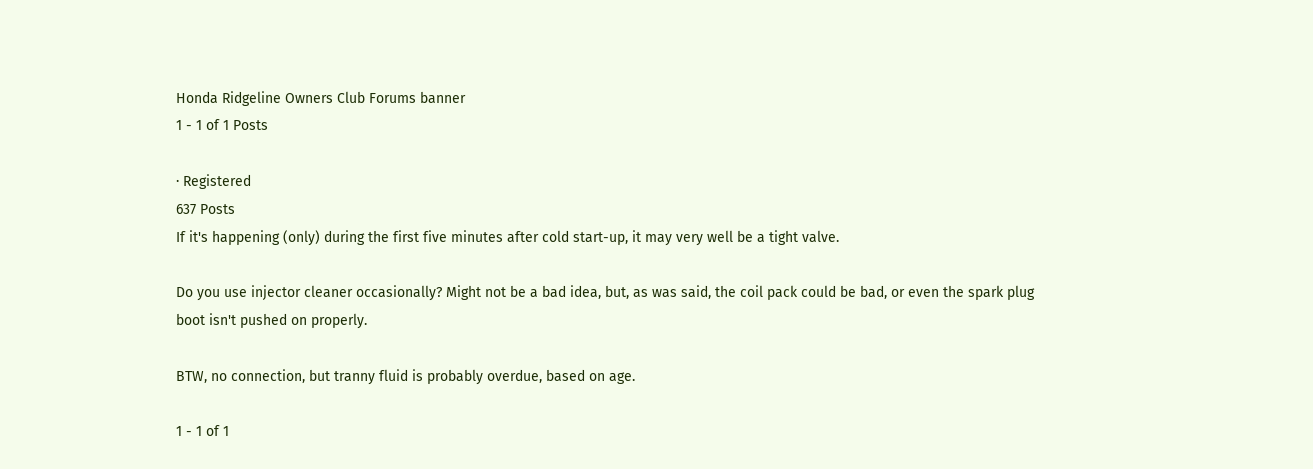Honda Ridgeline Owners Club Forums banner
1 - 1 of 1 Posts

· Registered
637 Posts
If it's happening (only) during the first five minutes after cold start-up, it may very well be a tight valve.

Do you use injector cleaner occasionally? Might not be a bad idea, but, as was said, the coil pack could be bad, or even the spark plug boot isn't pushed on properly.

BTW, no connection, but tranny fluid is probably overdue, based on age.

1 - 1 of 1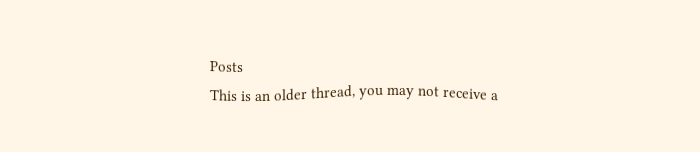Posts
This is an older thread, you may not receive a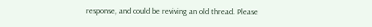response, and could be reviving an old thread. Please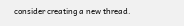consider creating a new thread.